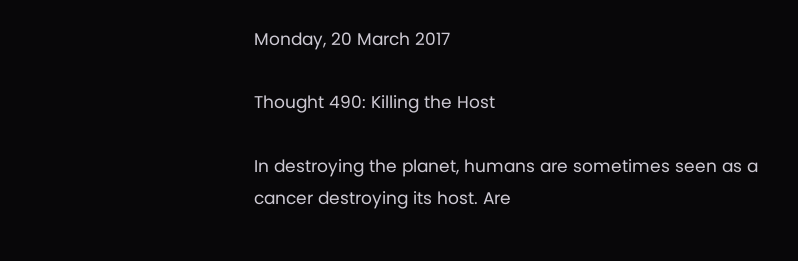Monday, 20 March 2017

Thought 490: Killing the Host

In destroying the planet, humans are sometimes seen as a cancer destroying its host. Are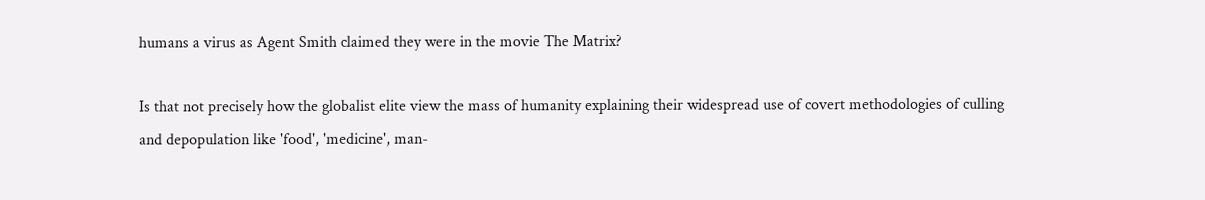humans a virus as Agent Smith claimed they were in the movie The Matrix?

Is that not precisely how the globalist elite view the mass of humanity explaining their widespread use of covert methodologies of culling and depopulation like 'food', 'medicine', man-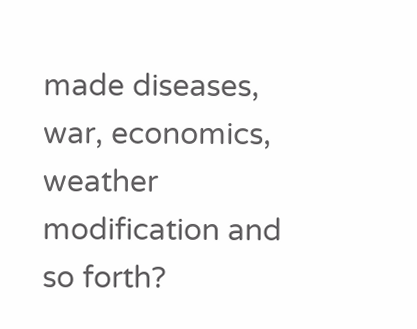made diseases, war, economics, weather modification and so forth?